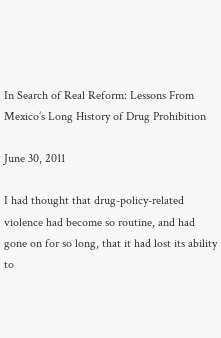In Search of Real Reform: Lessons From Mexico’s Long History of Drug Prohibition

June 30, 2011

I had thought that drug-policy-related violence had become so routine, and had gone on for so long, that it had lost its ability to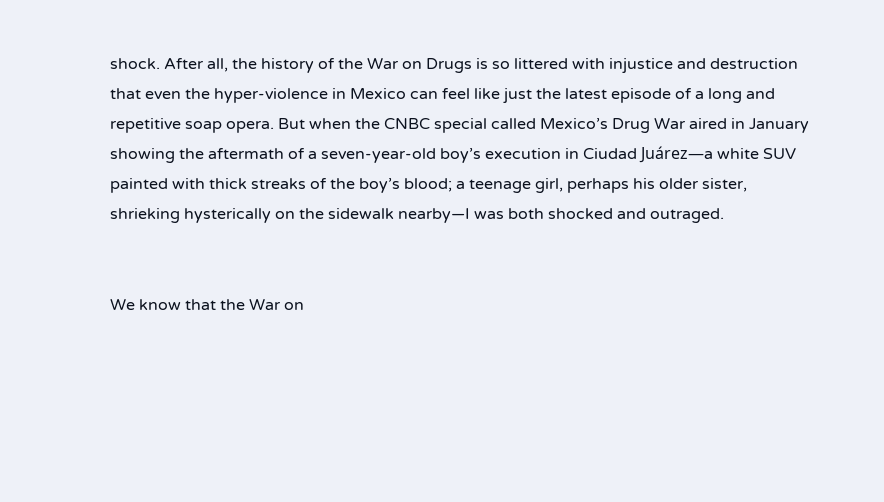shock. After all, the history of the War on Drugs is so littered with injustice and destruction that even the hyper-violence in Mexico can feel like just the latest episode of a long and repetitive soap opera. But when the CNBC special called Mexico’s Drug War aired in January showing the aftermath of a seven-year-old boy’s execution in Ciudad Juárez—a white SUV painted with thick streaks of the boy’s blood; a teenage girl, perhaps his older sister, shrieking hysterically on the sidewalk nearby—I was both shocked and outraged.


We know that the War on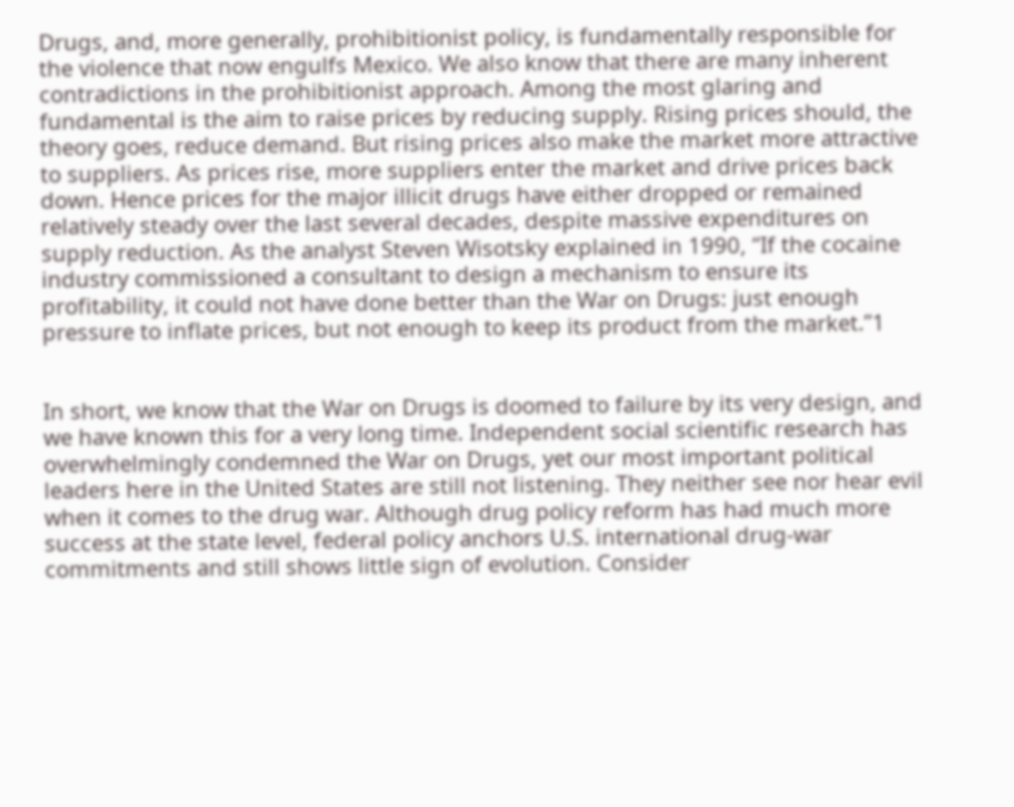Drugs, and, more generally, prohibitionist policy, is fundamentally responsible for the violence that now engulfs Mexico. We also know that there are many inherent contradictions in the prohibitionist approach. Among the most glaring and fundamental is the aim to raise prices by reducing supply. Rising prices should, the theory goes, reduce demand. But rising prices also make the market more attractive to suppliers. As prices rise, more suppliers enter the market and drive prices back down. Hence prices for the major illicit drugs have either dropped or remained relatively steady over the last several decades, despite massive expenditures on supply reduction. As the analyst Steven Wisotsky explained in 1990, “If the cocaine industry commissioned a consultant to design a mechanism to ensure its profitability, it could not have done better than the War on Drugs: just enough pressure to inflate prices, but not enough to keep its product from the market.”1


In short, we know that the War on Drugs is doomed to failure by its very design, and we have known this for a very long time. Independent social scientific research has overwhelmingly condemned the War on Drugs, yet our most important political leaders here in the United States are still not listening. They neither see nor hear evil when it comes to the drug war. Although drug policy reform has had much more success at the state level, federal policy anchors U.S. international drug-war commitments and still shows little sign of evolution. Consider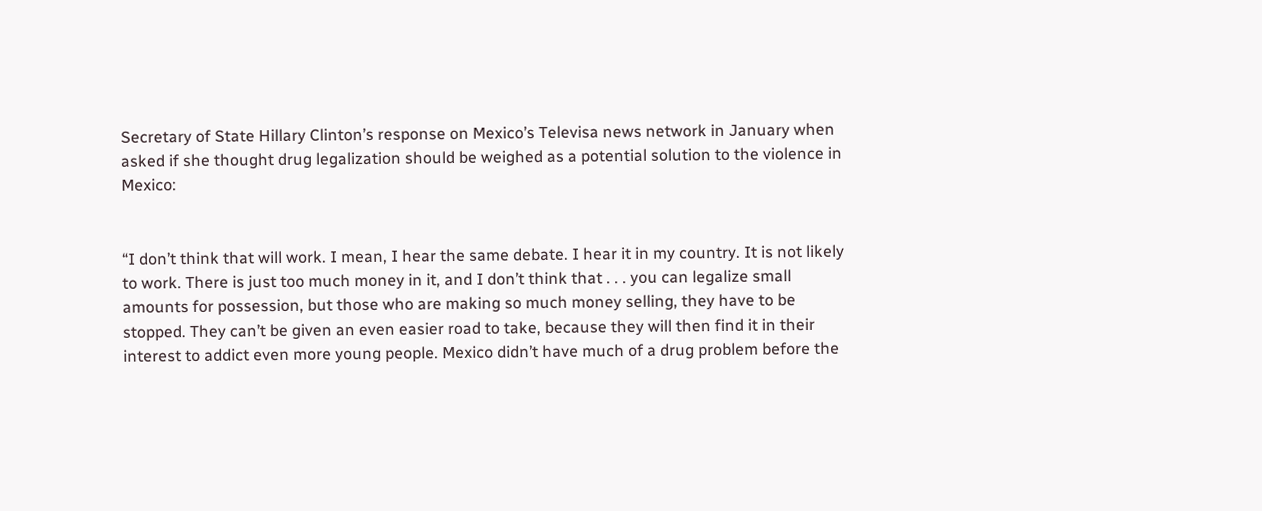Secretary of State Hillary Clinton’s response on Mexico’s Televisa news network in January when asked if she thought drug legalization should be weighed as a potential solution to the violence in Mexico:


“I don’t think that will work. I mean, I hear the same debate. I hear it in my country. It is not likely to work. There is just too much money in it, and I don’t think that . . . you can legalize small amounts for possession, but those who are making so much money selling, they have to be stopped. They can’t be given an even easier road to take, because they will then find it in their interest to addict even more young people. Mexico didn’t have much of a drug problem before the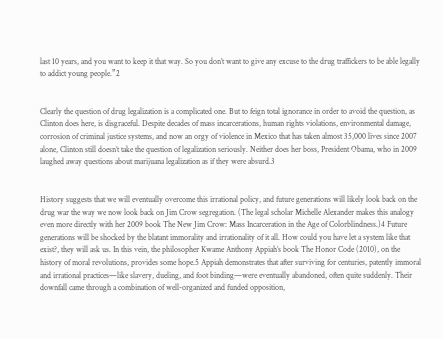last 10 years, and you want to keep it that way. So you don’t want to give any excuse to the drug traffickers to be able legally to addict young people.”2


Clearly the question of drug legalization is a complicated one. But to feign total ignorance in order to avoid the question, as Clinton does here, is disgraceful. Despite decades of mass incarcerations, human rights violations, environmental damage, corrosion of criminal justice systems, and now an orgy of violence in Mexico that has taken almost 35,000 lives since 2007 alone, Clinton still doesn’t take the question of legalization seriously. Neither does her boss, President Obama, who in 2009 laughed away questions about marijuana legalization as if they were absurd.3


History suggests that we will eventually overcome this irrational policy, and future generations will likely look back on the drug war the way we now look back on Jim Crow segregation. (The legal scholar Michelle Alexander makes this analogy even more directly with her 2009 book The New Jim Crow: Mass Incarceration in the Age of Colorblindness.)4 Future generations will be shocked by the blatant immorality and irrationality of it all. How could you have let a system like that exist?, they will ask us. In this vein, the philosopher Kwame Anthony Appiah’s book The Honor Code (2010), on the history of moral revolutions, provides some hope.5 Appiah demonstrates that after surviving for centuries, patently immoral and irrational practices—like slavery, dueling, and foot binding—were eventually abandoned, often quite suddenly. Their downfall came through a combination of well-organized and funded opposition,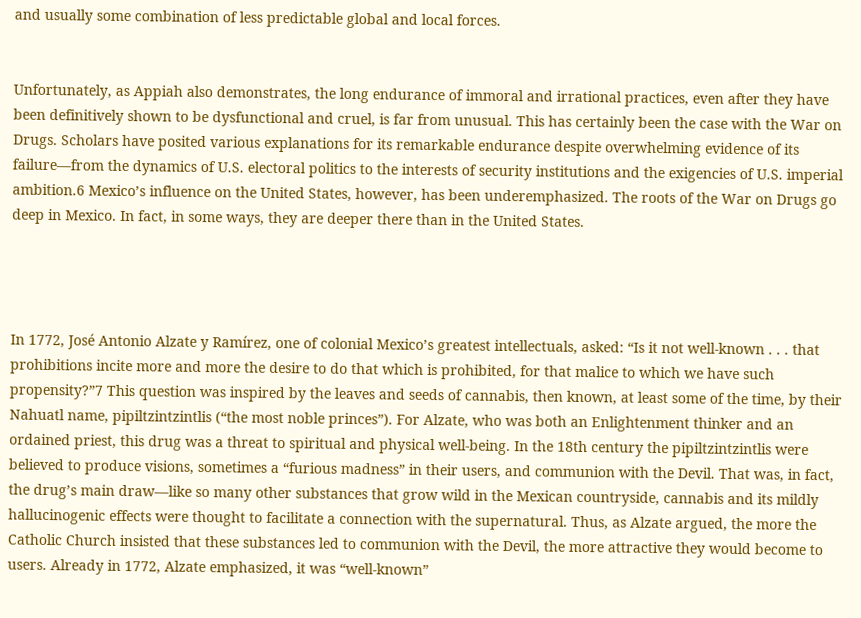and usually some combination of less predictable global and local forces.


Unfortunately, as Appiah also demonstrates, the long endurance of immoral and irrational practices, even after they have been definitively shown to be dysfunctional and cruel, is far from unusual. This has certainly been the case with the War on Drugs. Scholars have posited various explanations for its remarkable endurance despite overwhelming evidence of its failure—from the dynamics of U.S. electoral politics to the interests of security institutions and the exigencies of U.S. imperial ambition.6 Mexico’s influence on the United States, however, has been underemphasized. The roots of the War on Drugs go deep in Mexico. In fact, in some ways, they are deeper there than in the United States.




In 1772, José Antonio Alzate y Ramírez, one of colonial Mexico’s greatest intellectuals, asked: “Is it not well-known . . . that prohibitions incite more and more the desire to do that which is prohibited, for that malice to which we have such propensity?”7 This question was inspired by the leaves and seeds of cannabis, then known, at least some of the time, by their Nahuatl name, pipiltzintzintlis (“the most noble princes”). For Alzate, who was both an Enlightenment thinker and an ordained priest, this drug was a threat to spiritual and physical well-being. In the 18th century the pipiltzintzintlis were believed to produce visions, sometimes a “furious madness” in their users, and communion with the Devil. That was, in fact, the drug’s main draw—like so many other substances that grow wild in the Mexican countryside, cannabis and its mildly hallucinogenic effects were thought to facilitate a connection with the supernatural. Thus, as Alzate argued, the more the Catholic Church insisted that these substances led to communion with the Devil, the more attractive they would become to users. Already in 1772, Alzate emphasized, it was “well-known”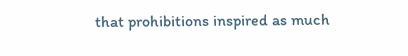that prohibitions inspired as much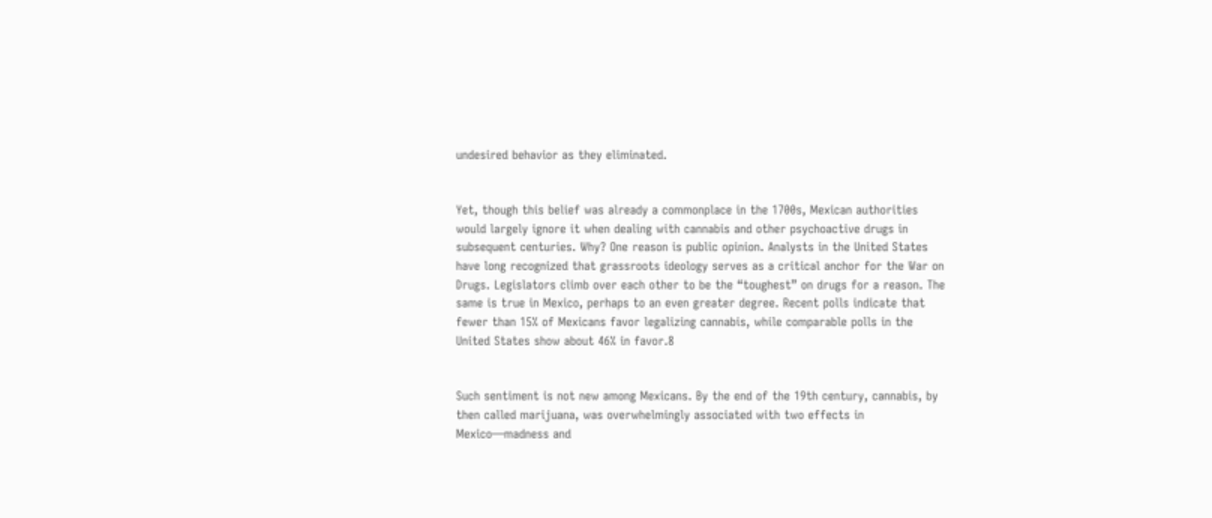undesired behavior as they eliminated.


Yet, though this belief was already a commonplace in the 1700s, Mexican authorities would largely ignore it when dealing with cannabis and other psychoactive drugs in subsequent centuries. Why? One reason is public opinion. Analysts in the United States have long recognized that grassroots ideology serves as a critical anchor for the War on Drugs. Legislators climb over each other to be the “toughest” on drugs for a reason. The same is true in Mexico, perhaps to an even greater degree. Recent polls indicate that fewer than 15% of Mexicans favor legalizing cannabis, while comparable polls in the United States show about 46% in favor.8


Such sentiment is not new among Mexicans. By the end of the 19th century, cannabis, by then called marijuana, was overwhelmingly associated with two effects in Mexico—madness and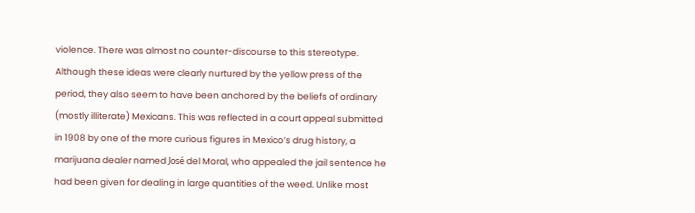violence. There was almost no counter-discourse to this stereotype. Although these ideas were clearly nurtured by the yellow press of the period, they also seem to have been anchored by the beliefs of ordinary (mostly illiterate) Mexicans. This was reflected in a court appeal submitted in 1908 by one of the more curious figures in Mexico’s drug history, a marijuana dealer named José del Moral, who appealed the jail sentence he had been given for dealing in large quantities of the weed. Unlike most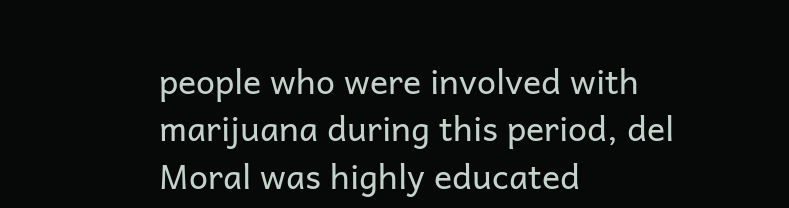people who were involved with marijuana during this period, del Moral was highly educated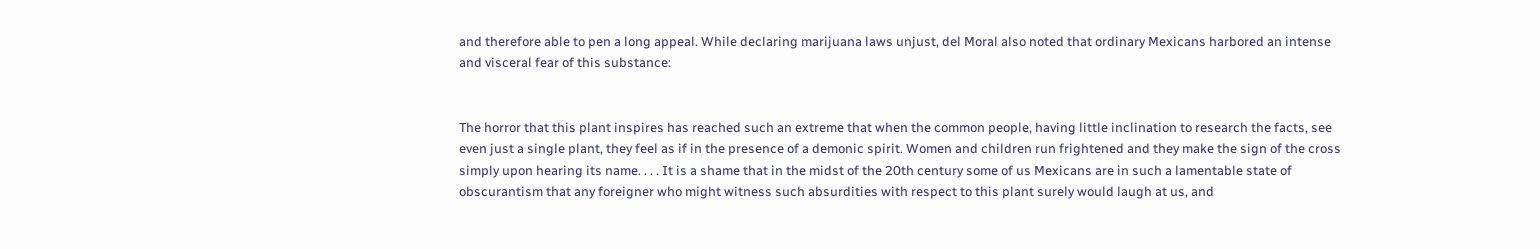and therefore able to pen a long appeal. While declaring marijuana laws unjust, del Moral also noted that ordinary Mexicans harbored an intense and visceral fear of this substance:


The horror that this plant inspires has reached such an extreme that when the common people, having little inclination to research the facts, see even just a single plant, they feel as if in the presence of a demonic spirit. Women and children run frightened and they make the sign of the cross simply upon hearing its name. . . . It is a shame that in the midst of the 20th century some of us Mexicans are in such a lamentable state of obscurantism that any foreigner who might witness such absurdities with respect to this plant surely would laugh at us, and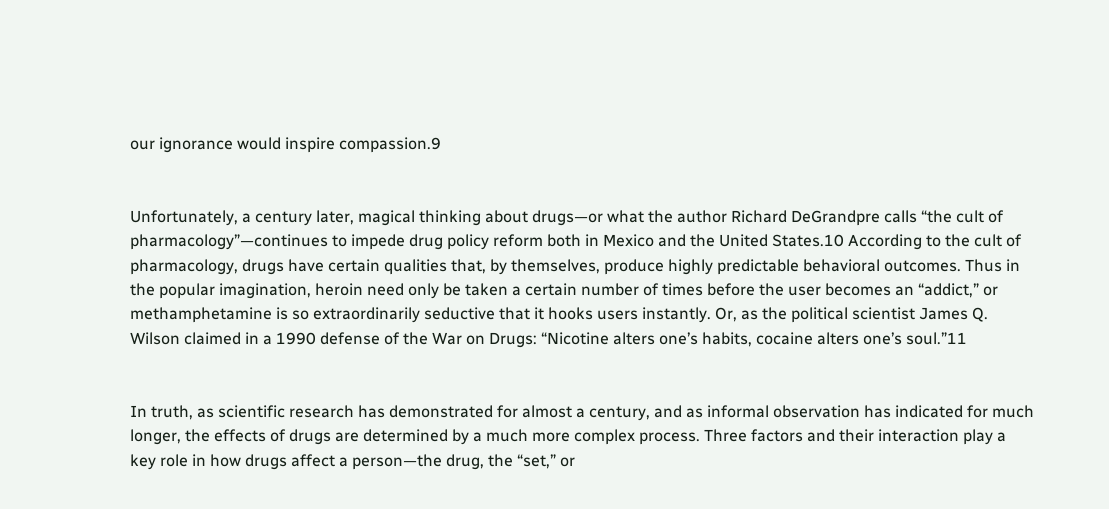our ignorance would inspire compassion.9


Unfortunately, a century later, magical thinking about drugs—or what the author Richard DeGrandpre calls “the cult of pharmacology”—continues to impede drug policy reform both in Mexico and the United States.10 According to the cult of pharmacology, drugs have certain qualities that, by themselves, produce highly predictable behavioral outcomes. Thus in the popular imagination, heroin need only be taken a certain number of times before the user becomes an “addict,” or methamphetamine is so extraordinarily seductive that it hooks users instantly. Or, as the political scientist James Q. Wilson claimed in a 1990 defense of the War on Drugs: “Nicotine alters one’s habits, cocaine alters one’s soul.”11


In truth, as scientific research has demonstrated for almost a century, and as informal observation has indicated for much longer, the effects of drugs are determined by a much more complex process. Three factors and their interaction play a key role in how drugs affect a person—the drug, the “set,” or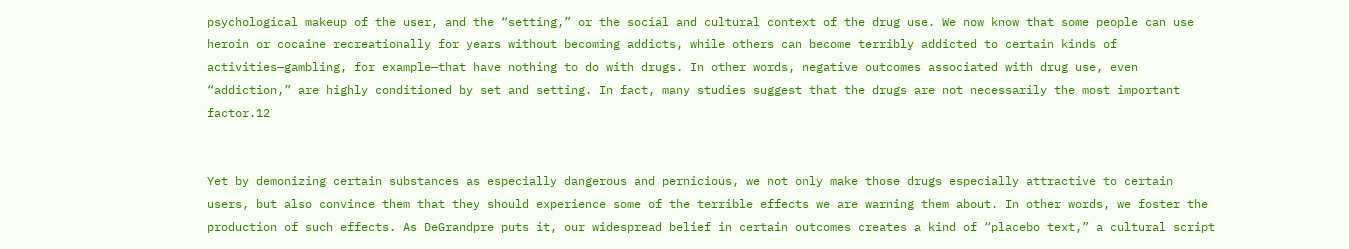psychological makeup of the user, and the “setting,” or the social and cultural context of the drug use. We now know that some people can use heroin or cocaine recreationally for years without becoming addicts, while others can become terribly addicted to certain kinds of activities—gambling, for example—that have nothing to do with drugs. In other words, negative outcomes associated with drug use, even “addiction,” are highly conditioned by set and setting. In fact, many studies suggest that the drugs are not necessarily the most important factor.12


Yet by demonizing certain substances as especially dangerous and pernicious, we not only make those drugs especially attractive to certain users, but also convince them that they should experience some of the terrible effects we are warning them about. In other words, we foster the production of such effects. As DeGrandpre puts it, our widespread belief in certain outcomes creates a kind of “placebo text,” a cultural script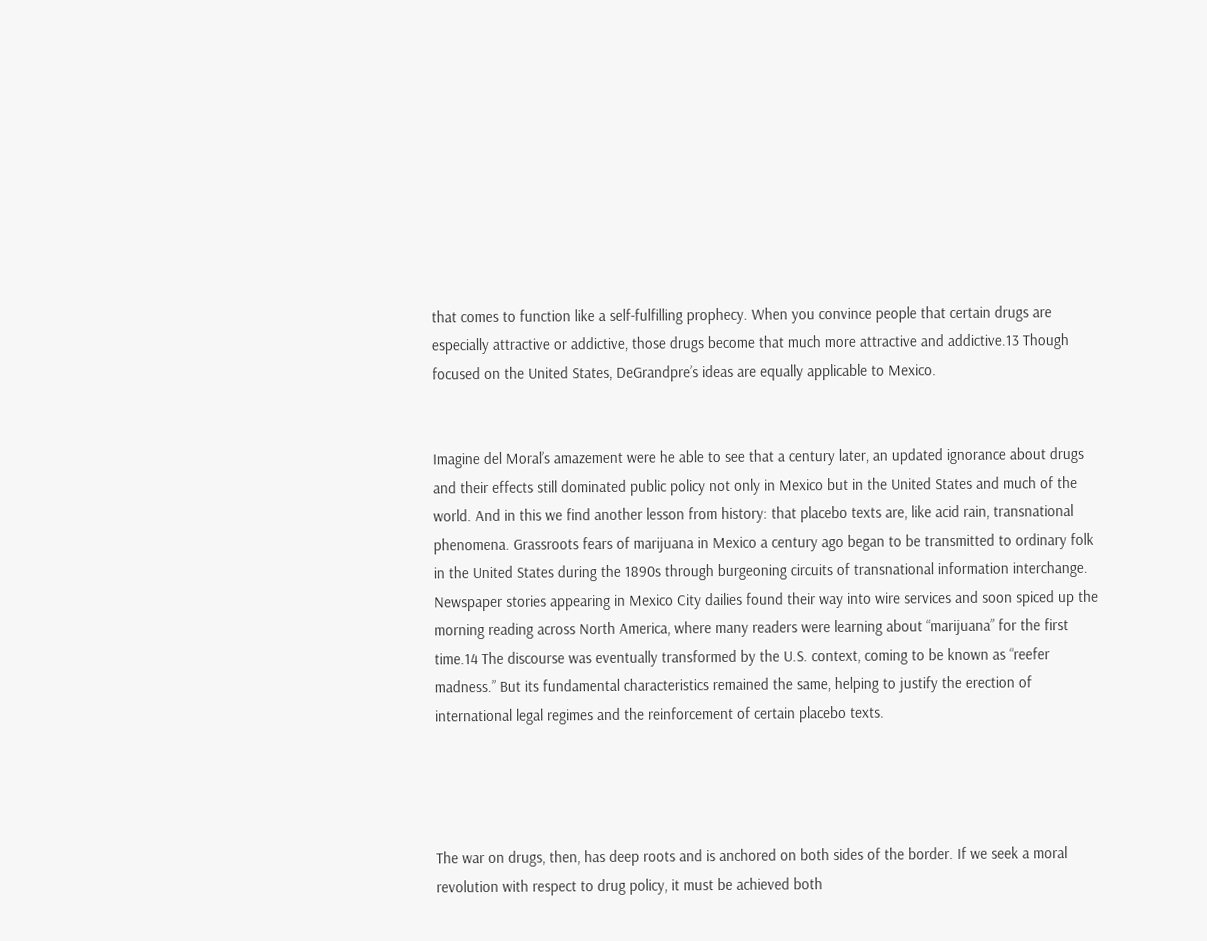that comes to function like a self-fulfilling prophecy. When you convince people that certain drugs are especially attractive or addictive, those drugs become that much more attractive and addictive.13 Though focused on the United States, DeGrandpre’s ideas are equally applicable to Mexico.


Imagine del Moral’s amazement were he able to see that a century later, an updated ignorance about drugs and their effects still dominated public policy not only in Mexico but in the United States and much of the world. And in this we find another lesson from history: that placebo texts are, like acid rain, transnational phenomena. Grassroots fears of marijuana in Mexico a century ago began to be transmitted to ordinary folk in the United States during the 1890s through burgeoning circuits of transnational information interchange. Newspaper stories appearing in Mexico City dailies found their way into wire services and soon spiced up the morning reading across North America, where many readers were learning about “marijuana” for the first time.14 The discourse was eventually transformed by the U.S. context, coming to be known as “reefer madness.” But its fundamental characteristics remained the same, helping to justify the erection of international legal regimes and the reinforcement of certain placebo texts.




The war on drugs, then, has deep roots and is anchored on both sides of the border. If we seek a moral revolution with respect to drug policy, it must be achieved both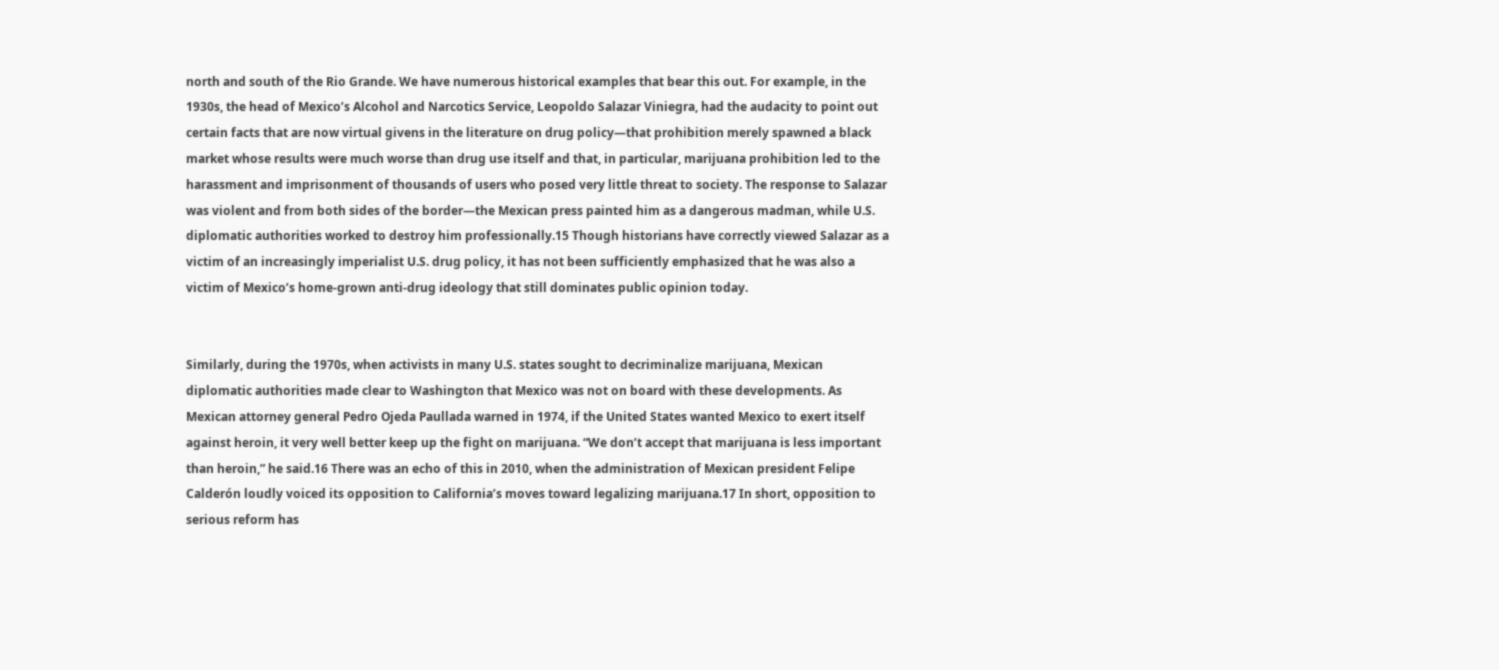north and south of the Rio Grande. We have numerous historical examples that bear this out. For example, in the 1930s, the head of Mexico’s Alcohol and Narcotics Service, Leopoldo Salazar Viniegra, had the audacity to point out certain facts that are now virtual givens in the literature on drug policy—that prohibition merely spawned a black market whose results were much worse than drug use itself and that, in particular, marijuana prohibition led to the harassment and imprisonment of thousands of users who posed very little threat to society. The response to Salazar was violent and from both sides of the border—the Mexican press painted him as a dangerous madman, while U.S. diplomatic authorities worked to destroy him professionally.15 Though historians have correctly viewed Salazar as a victim of an increasingly imperialist U.S. drug policy, it has not been sufficiently emphasized that he was also a victim of Mexico’s home-grown anti-drug ideology that still dominates public opinion today.


Similarly, during the 1970s, when activists in many U.S. states sought to decriminalize marijuana, Mexican diplomatic authorities made clear to Washington that Mexico was not on board with these developments. As Mexican attorney general Pedro Ojeda Paullada warned in 1974, if the United States wanted Mexico to exert itself against heroin, it very well better keep up the fight on marijuana. “We don’t accept that marijuana is less important than heroin,” he said.16 There was an echo of this in 2010, when the administration of Mexican president Felipe Calderón loudly voiced its opposition to California’s moves toward legalizing marijuana.17 In short, opposition to serious reform has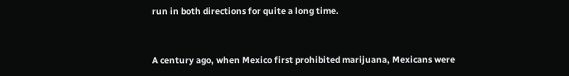run in both directions for quite a long time.


A century ago, when Mexico first prohibited marijuana, Mexicans were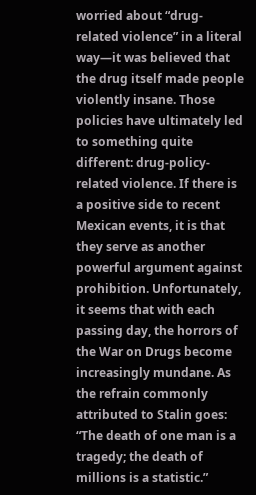worried about “drug-related violence” in a literal way—it was believed that the drug itself made people violently insane. Those policies have ultimately led to something quite different: drug-policy-related violence. If there is a positive side to recent Mexican events, it is that they serve as another powerful argument against prohibition. Unfortunately, it seems that with each passing day, the horrors of the War on Drugs become increasingly mundane. As the refrain commonly attributed to Stalin goes: “The death of one man is a tragedy; the death of millions is a statistic.”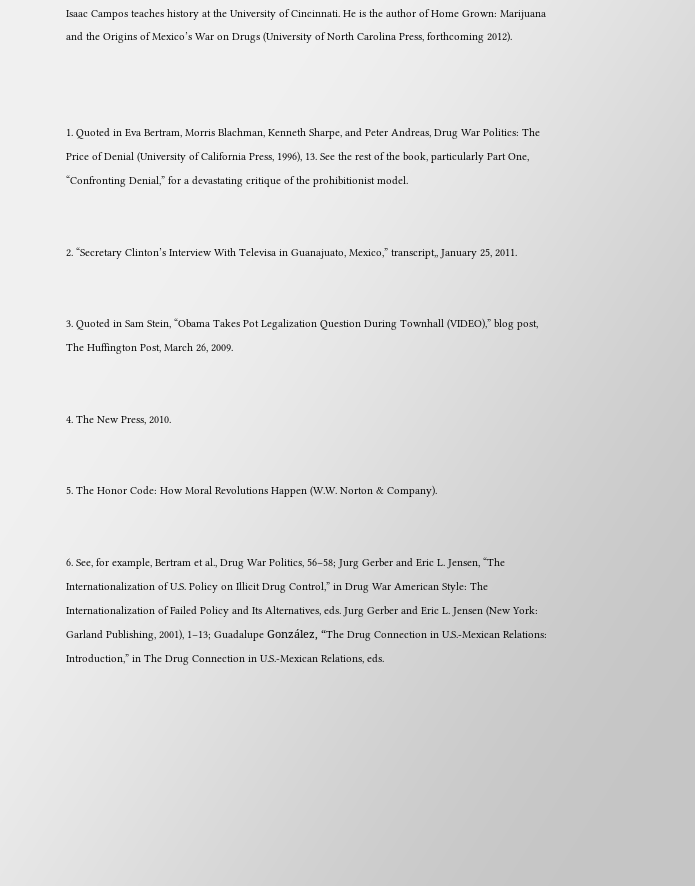Isaac Campos teaches history at the University of Cincinnati. He is the author of Home Grown: Marijuana and the Origins of Mexico’s War on Drugs (University of North Carolina Press, forthcoming 2012).



1. Quoted in Eva Bertram, Morris Blachman, Kenneth Sharpe, and Peter Andreas, Drug War Politics: The Price of Denial (University of California Press, 1996), 13. See the rest of the book, particularly Part One, “Confronting Denial,” for a devastating critique of the prohibitionist model.


2. “Secretary Clinton’s Interview With Televisa in Guanajuato, Mexico,” transcript,, January 25, 2011.


3. Quoted in Sam Stein, “Obama Takes Pot Legalization Question During Townhall (VIDEO),” blog post, The Huffington Post, March 26, 2009.


4. The New Press, 2010.


5. The Honor Code: How Moral Revolutions Happen (W.W. Norton & Company).


6. See, for example, Bertram et al., Drug War Politics, 56–58; Jurg Gerber and Eric L. Jensen, “The Internationalization of U.S. Policy on Illicit Drug Control,” in Drug War American Style: The Internationalization of Failed Policy and Its Alternatives, eds. Jurg Gerber and Eric L. Jensen (New York: Garland Publishing, 2001), 1–13; Guadalupe González, “The Drug Connection in U.S.-Mexican Relations: Introduction,” in The Drug Connection in U.S.-Mexican Relations, eds.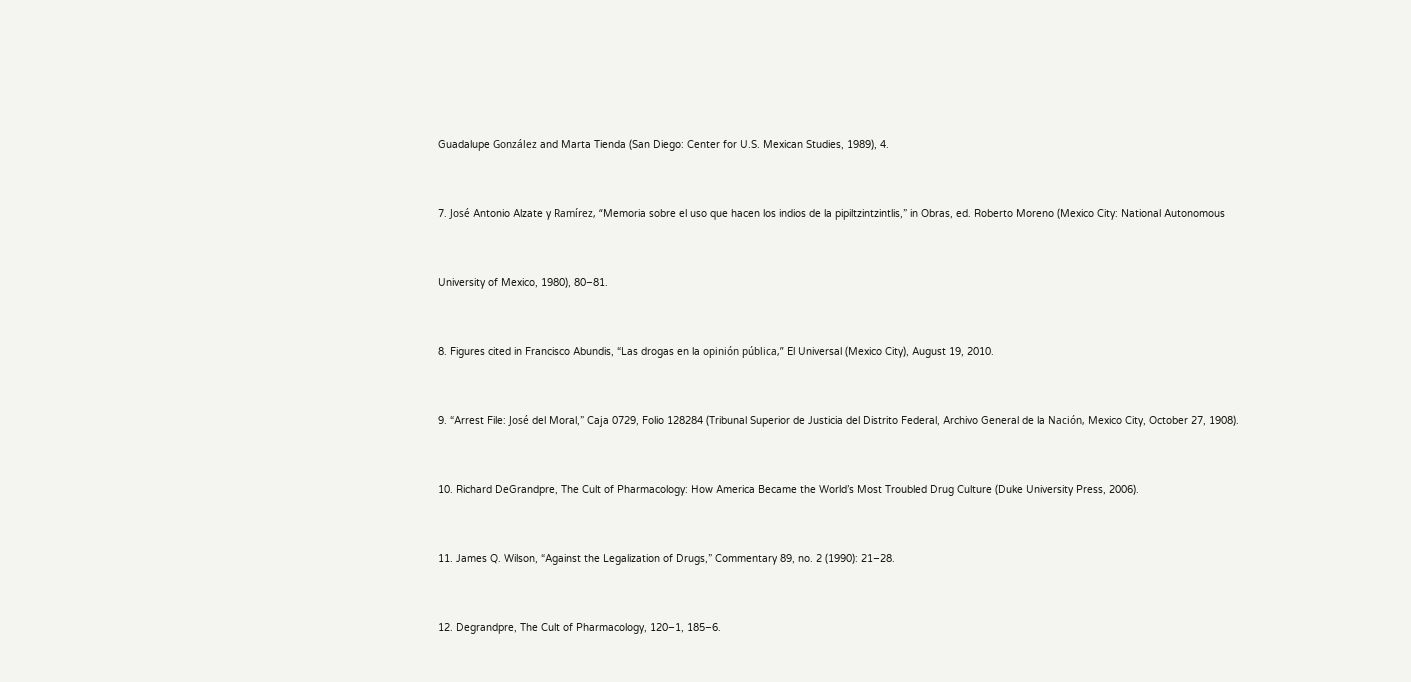Guadalupe González and Marta Tienda (San Diego: Center for U.S. Mexican Studies, 1989), 4.


7. José Antonio Alzate y Ramírez, “Memoria sobre el uso que hacen los indios de la pipiltzintzintlis,” in Obras, ed. Roberto Moreno (Mexico City: National Autonomous


University of Mexico, 1980), 80–81.


8. Figures cited in Francisco Abundis, “Las drogas en la opinión pública,” El Universal (Mexico City), August 19, 2010.


9. “Arrest File: José del Moral,” Caja 0729, Folio 128284 (Tribunal Superior de Justicia del Distrito Federal, Archivo General de la Nación, Mexico City, October 27, 1908).


10. Richard DeGrandpre, The Cult of Pharmacology: How America Became the World’s Most Troubled Drug Culture (Duke University Press, 2006).


11. James Q. Wilson, “Against the Legalization of Drugs,” Commentary 89, no. 2 (1990): 21–28.


12. Degrandpre, The Cult of Pharmacology, 120–1, 185–6.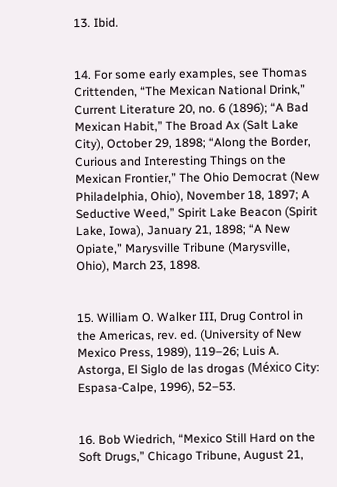13. Ibid.


14. For some early examples, see Thomas Crittenden, “The Mexican National Drink,” Current Literature 20, no. 6 (1896); “A Bad Mexican Habit,” The Broad Ax (Salt Lake City), October 29, 1898; “Along the Border, Curious and Interesting Things on the Mexican Frontier,” The Ohio Democrat (New Philadelphia, Ohio), November 18, 1897; A Seductive Weed,” Spirit Lake Beacon (Spirit Lake, Iowa), January 21, 1898; “A New Opiate,” Marysville Tribune (Marysville, Ohio), March 23, 1898.


15. William O. Walker III, Drug Control in the Americas, rev. ed. (University of New Mexico Press, 1989), 119–26; Luis A. Astorga, El Siglo de las drogas (México City: Espasa-Calpe, 1996), 52–53.


16. Bob Wiedrich, “Mexico Still Hard on the Soft Drugs,” Chicago Tribune, August 21,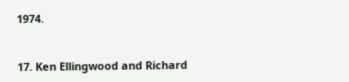1974.


17. Ken Ellingwood and Richard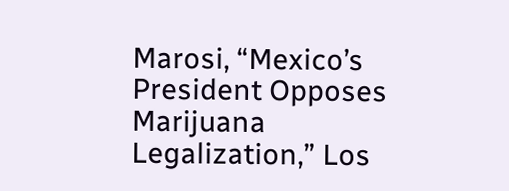Marosi, “Mexico’s President Opposes Marijuana Legalization,” Los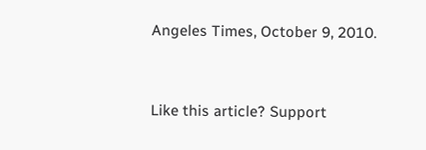Angeles Times, October 9, 2010.



Like this article? Support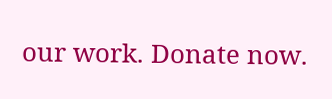our work. Donate now.